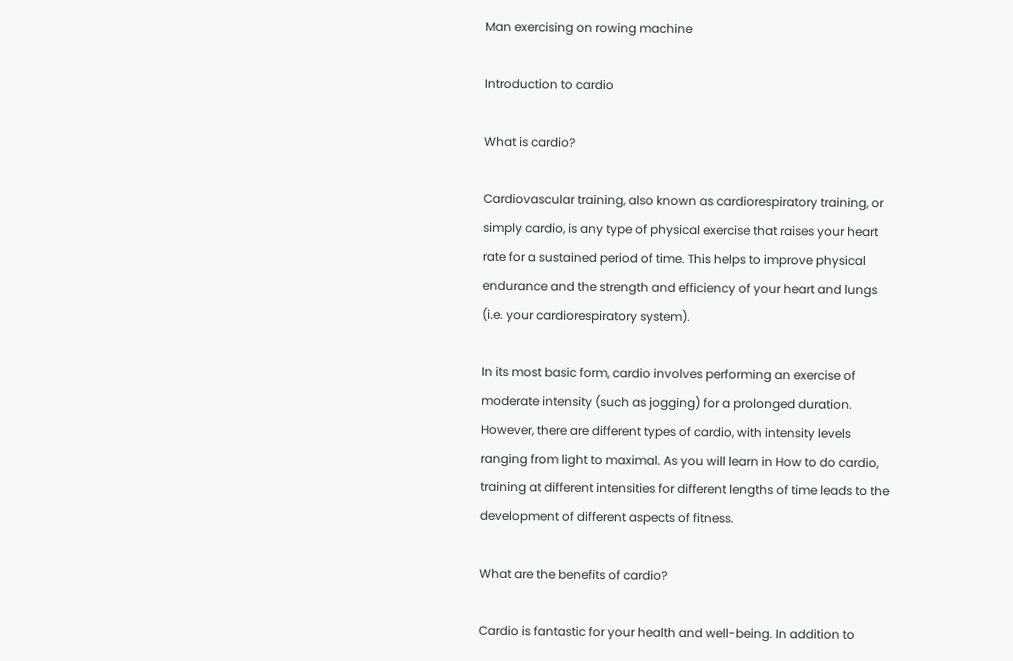Man exercising on rowing machine

Introduction to cardio

What is cardio?

Cardiovascular training, also known as cardiorespiratory training, or simply cardio, is any type of physical exercise that raises your heart rate for a sustained period of time. This helps to improve physical endurance and the strength and efficiency of your heart and lungs (i.e. your cardiorespiratory system).

In its most basic form, cardio involves performing an exercise of moderate intensity (such as jogging) for a prolonged duration. However, there are different types of cardio, with intensity levels ranging from light to maximal. As you will learn in How to do cardio, training at different intensities for different lengths of time leads to the development of different aspects of fitness.

What are the benefits of cardio?

Cardio is fantastic for your health and well-being. In addition to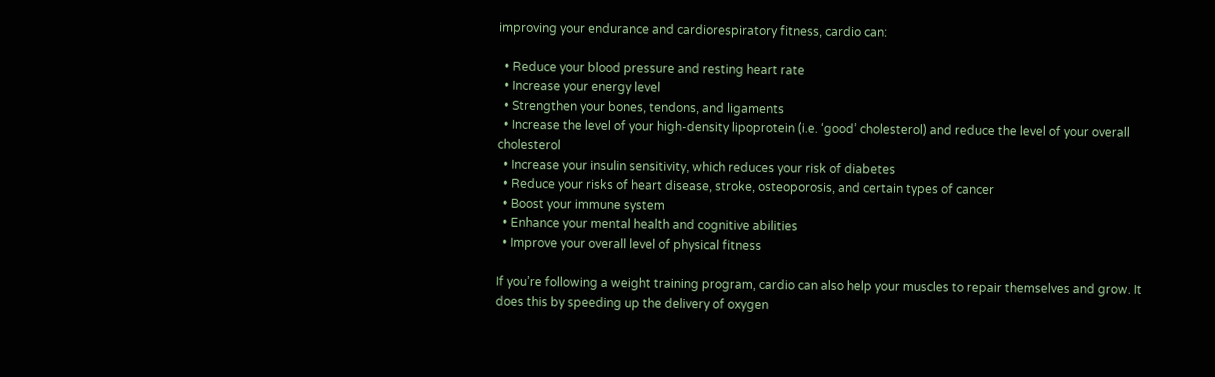improving your endurance and cardiorespiratory fitness, cardio can:

  • Reduce your blood pressure and resting heart rate
  • Increase your energy level
  • Strengthen your bones, tendons, and ligaments
  • Increase the level of your high-density lipoprotein (i.e. ‘good’ cholesterol) and reduce the level of your overall cholesterol
  • Increase your insulin sensitivity, which reduces your risk of diabetes
  • Reduce your risks of heart disease, stroke, osteoporosis, and certain types of cancer
  • Boost your immune system
  • Enhance your mental health and cognitive abilities
  • Improve your overall level of physical fitness

If you’re following a weight training program, cardio can also help your muscles to repair themselves and grow. It does this by speeding up the delivery of oxygen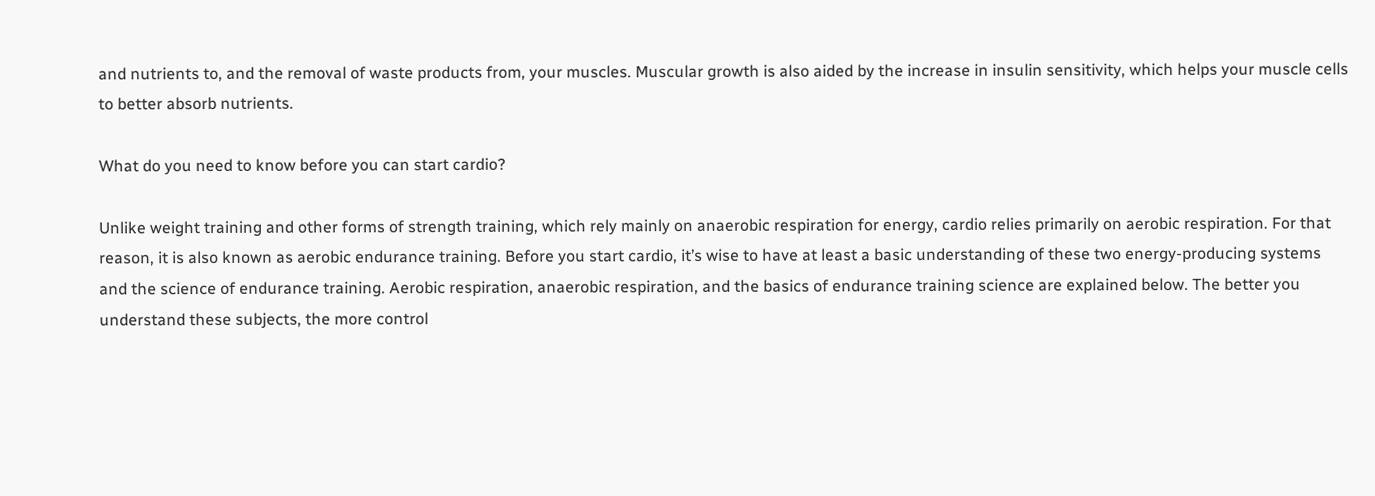and nutrients to, and the removal of waste products from, your muscles. Muscular growth is also aided by the increase in insulin sensitivity, which helps your muscle cells to better absorb nutrients.

What do you need to know before you can start cardio?

Unlike weight training and other forms of strength training, which rely mainly on anaerobic respiration for energy, cardio relies primarily on aerobic respiration. For that reason, it is also known as aerobic endurance training. Before you start cardio, it’s wise to have at least a basic understanding of these two energy-producing systems and the science of endurance training. Aerobic respiration, anaerobic respiration, and the basics of endurance training science are explained below. The better you understand these subjects, the more control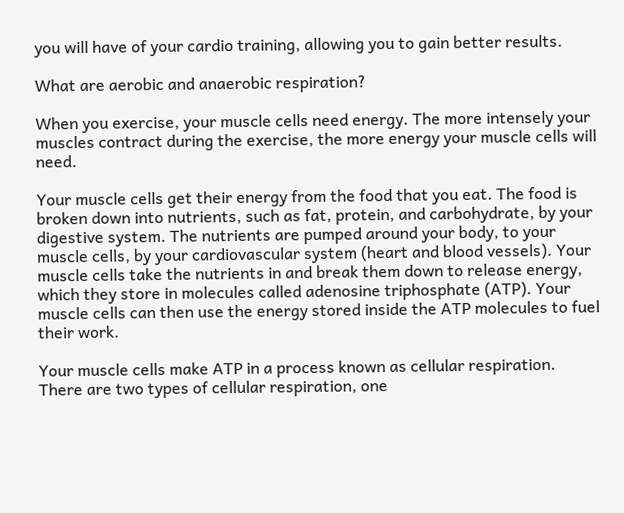you will have of your cardio training, allowing you to gain better results.

What are aerobic and anaerobic respiration?

When you exercise, your muscle cells need energy. The more intensely your muscles contract during the exercise, the more energy your muscle cells will need.

Your muscle cells get their energy from the food that you eat. The food is broken down into nutrients, such as fat, protein, and carbohydrate, by your digestive system. The nutrients are pumped around your body, to your muscle cells, by your cardiovascular system (heart and blood vessels). Your muscle cells take the nutrients in and break them down to release energy, which they store in molecules called adenosine triphosphate (ATP). Your muscle cells can then use the energy stored inside the ATP molecules to fuel their work.

Your muscle cells make ATP in a process known as cellular respiration. There are two types of cellular respiration, one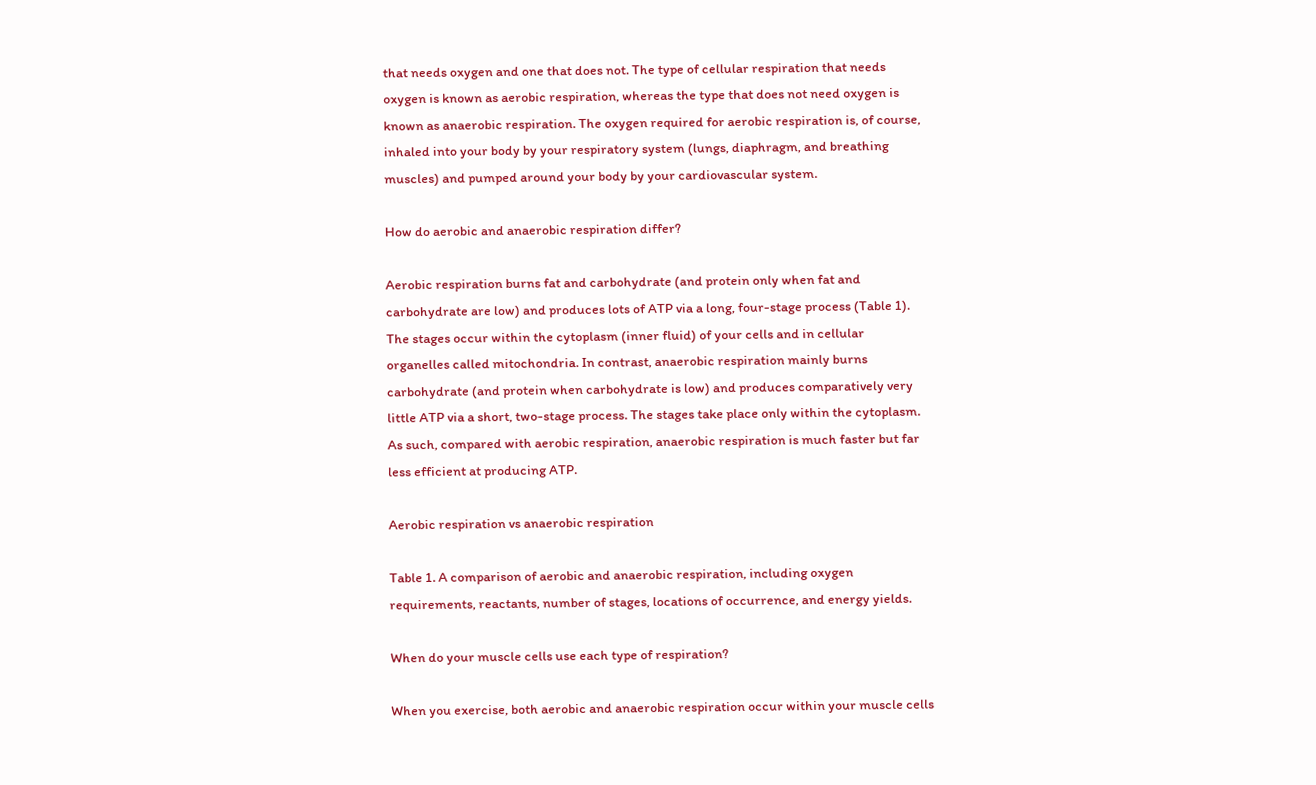that needs oxygen and one that does not. The type of cellular respiration that needs oxygen is known as aerobic respiration, whereas the type that does not need oxygen is known as anaerobic respiration. The oxygen required for aerobic respiration is, of course, inhaled into your body by your respiratory system (lungs, diaphragm, and breathing muscles) and pumped around your body by your cardiovascular system.

How do aerobic and anaerobic respiration differ?

Aerobic respiration burns fat and carbohydrate (and protein only when fat and carbohydrate are low) and produces lots of ATP via a long, four-stage process (Table 1). The stages occur within the cytoplasm (inner fluid) of your cells and in cellular organelles called mitochondria. In contrast, anaerobic respiration mainly burns carbohydrate (and protein when carbohydrate is low) and produces comparatively very little ATP via a short, two-stage process. The stages take place only within the cytoplasm. As such, compared with aerobic respiration, anaerobic respiration is much faster but far less efficient at producing ATP.

Aerobic respiration vs anaerobic respiration

Table 1. A comparison of aerobic and anaerobic respiration, including oxygen requirements, reactants, number of stages, locations of occurrence, and energy yields.

When do your muscle cells use each type of respiration?

When you exercise, both aerobic and anaerobic respiration occur within your muscle cells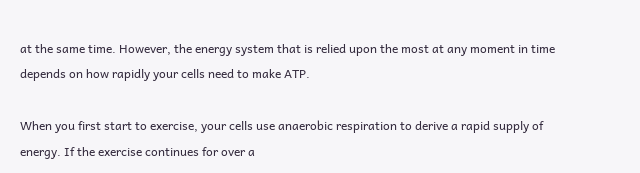at the same time. However, the energy system that is relied upon the most at any moment in time depends on how rapidly your cells need to make ATP.

When you first start to exercise, your cells use anaerobic respiration to derive a rapid supply of energy. If the exercise continues for over a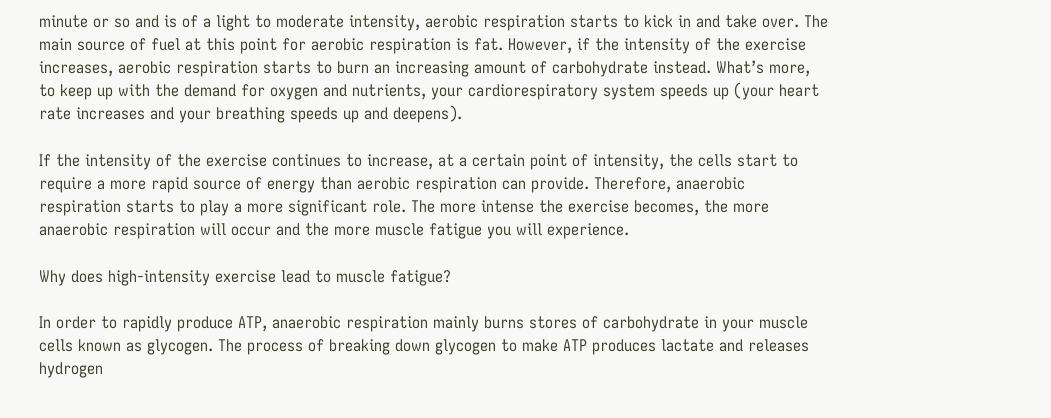minute or so and is of a light to moderate intensity, aerobic respiration starts to kick in and take over. The main source of fuel at this point for aerobic respiration is fat. However, if the intensity of the exercise increases, aerobic respiration starts to burn an increasing amount of carbohydrate instead. What’s more, to keep up with the demand for oxygen and nutrients, your cardiorespiratory system speeds up (your heart rate increases and your breathing speeds up and deepens).

If the intensity of the exercise continues to increase, at a certain point of intensity, the cells start to require a more rapid source of energy than aerobic respiration can provide. Therefore, anaerobic respiration starts to play a more significant role. The more intense the exercise becomes, the more anaerobic respiration will occur and the more muscle fatigue you will experience.

Why does high-intensity exercise lead to muscle fatigue?

In order to rapidly produce ATP, anaerobic respiration mainly burns stores of carbohydrate in your muscle cells known as glycogen. The process of breaking down glycogen to make ATP produces lactate and releases hydrogen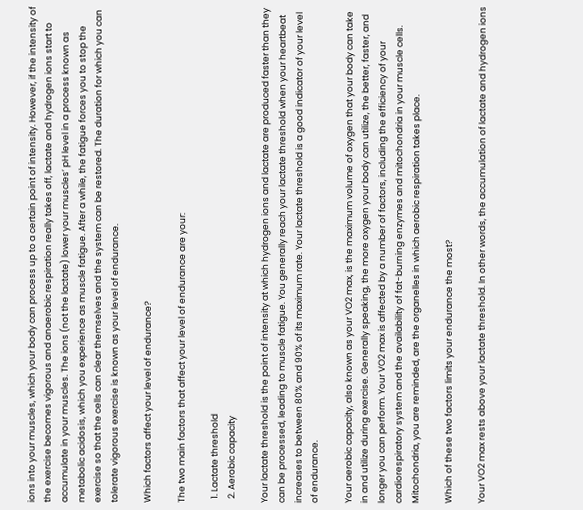ions into your muscles, which your body can process up to a certain point of intensity. However, if the intensity of the exercise becomes vigorous and anaerobic respiration really takes off, lactate and hydrogen ions start to accumulate in your muscles. The ions (not the lactate) lower your muscles’ pH level in a process known as metabolic acidosis, which you experience as muscle fatigue. After a while, the fatigue forces you to stop the exercise so that the cells can clear themselves and the system can be restored. The duration for which you can tolerate vigorous exercise is known as your level of endurance.

Which factors affect your level of endurance?

The two main factors that affect your level of endurance are your:

  1. Lactate threshold
  2. Aerobic capacity

Your lactate threshold is the point of intensity at which hydrogen ions and lactate are produced faster than they can be processed, leading to muscle fatigue. You generally reach your lactate threshold when your heartbeat increases to between 80% and 90% of its maximum rate. Your lactate threshold is a good indicator of your level of endurance.

Your aerobic capacity, also known as your VO2 max, is the maximum volume of oxygen that your body can take in and utilize during exercise. Generally speaking, the more oxygen your body can utilize, the better, faster, and longer you can perform. Your VO2 max is affected by a number of factors, including the efficiency of your cardiorespiratory system and the availability of fat-burning enzymes and mitochondria in your muscle cells. Mitochondria, you are reminded, are the organelles in which aerobic respiration takes place.

Which of these two factors limits your endurance the most?

Your VO2 max rests above your lactate threshold. In other words, the accumulation of lactate and hydrogen ions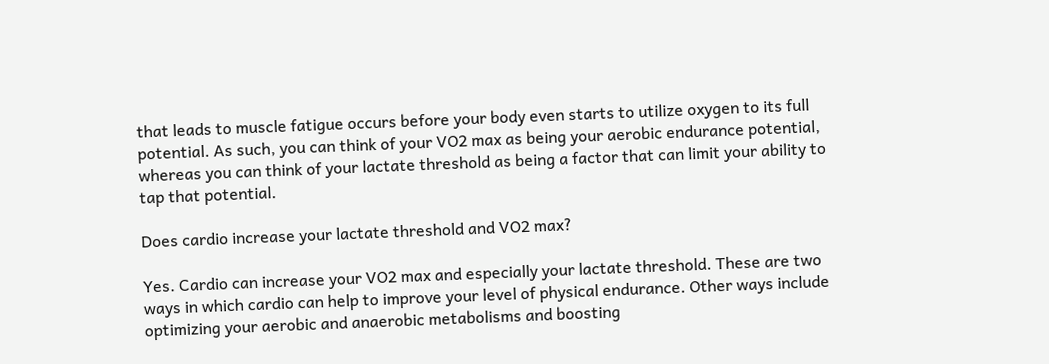that leads to muscle fatigue occurs before your body even starts to utilize oxygen to its full potential. As such, you can think of your VO2 max as being your aerobic endurance potential, whereas you can think of your lactate threshold as being a factor that can limit your ability to tap that potential.

Does cardio increase your lactate threshold and VO2 max?

Yes. Cardio can increase your VO2 max and especially your lactate threshold. These are two ways in which cardio can help to improve your level of physical endurance. Other ways include optimizing your aerobic and anaerobic metabolisms and boosting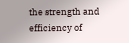the strength and efficiency of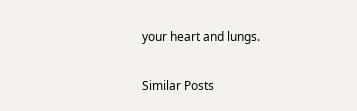your heart and lungs.

Similar Posts